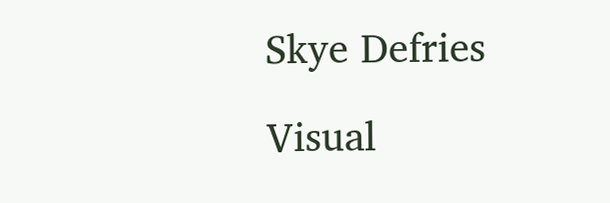Skye Defries

Visual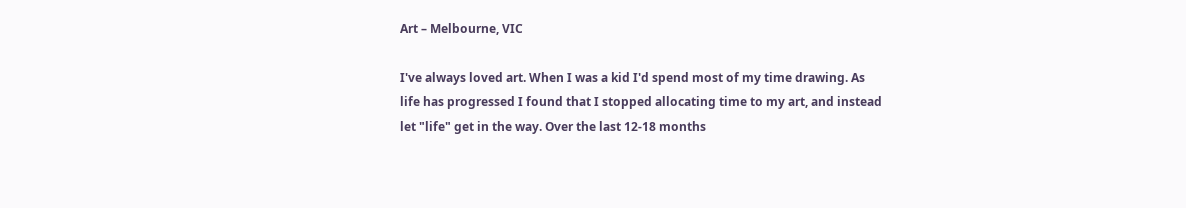Art – Melbourne, VIC

I've always loved art. When I was a kid I'd spend most of my time drawing. As life has progressed I found that I stopped allocating time to my art, and instead let "life" get in the way. Over the last 12-18 months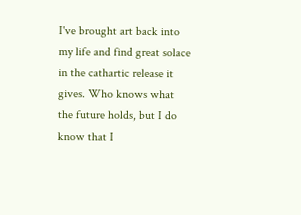I've brought art back into my life and find great solace in the cathartic release it gives. Who knows what the future holds, but I do know that I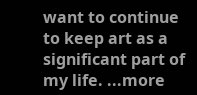want to continue to keep art as a significant part of my life. ...more